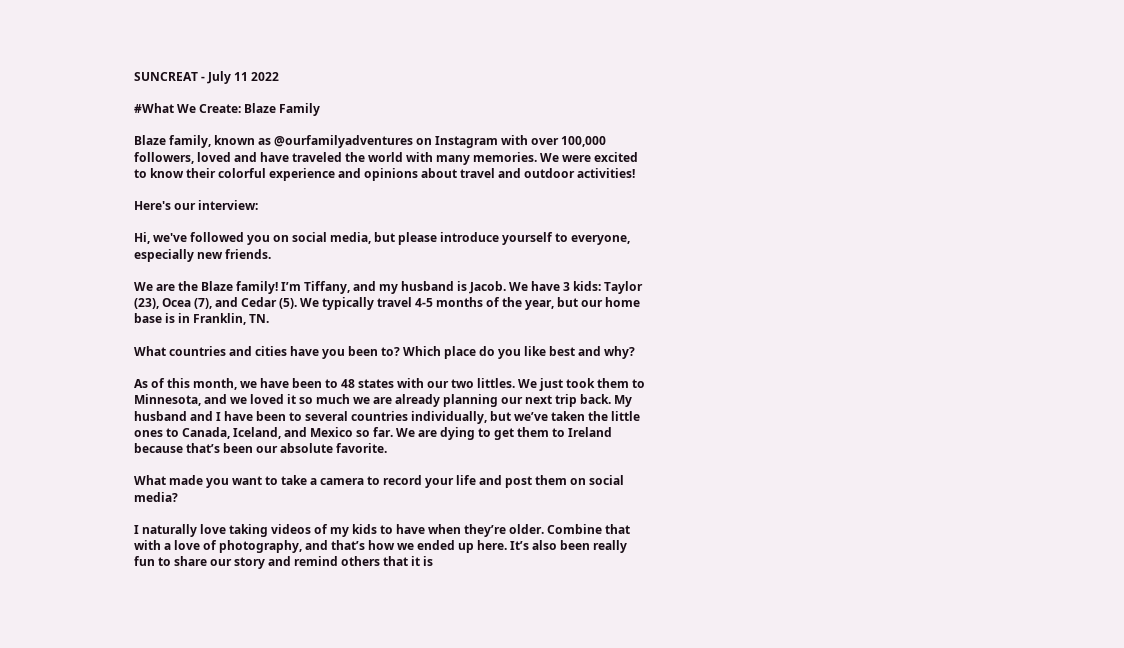SUNCREAT - July 11 2022

#What We Create: Blaze Family

Blaze family, known as @ourfamilyadventures on Instagram with over 100,000 followers, loved and have traveled the world with many memories. We were excited to know their colorful experience and opinions about travel and outdoor activities!

Here's our interview:

Hi, we've followed you on social media, but please introduce yourself to everyone, especially new friends.

We are the Blaze family! I’m Tiffany, and my husband is Jacob. We have 3 kids: Taylor (23), Ocea (7), and Cedar (5). We typically travel 4-5 months of the year, but our home base is in Franklin, TN.

What countries and cities have you been to? Which place do you like best and why?

As of this month, we have been to 48 states with our two littles. We just took them to Minnesota, and we loved it so much we are already planning our next trip back. My husband and I have been to several countries individually, but we’ve taken the little ones to Canada, Iceland, and Mexico so far. We are dying to get them to Ireland because that’s been our absolute favorite.

What made you want to take a camera to record your life and post them on social media?

I naturally love taking videos of my kids to have when they’re older. Combine that with a love of photography, and that’s how we ended up here. It’s also been really fun to share our story and remind others that it is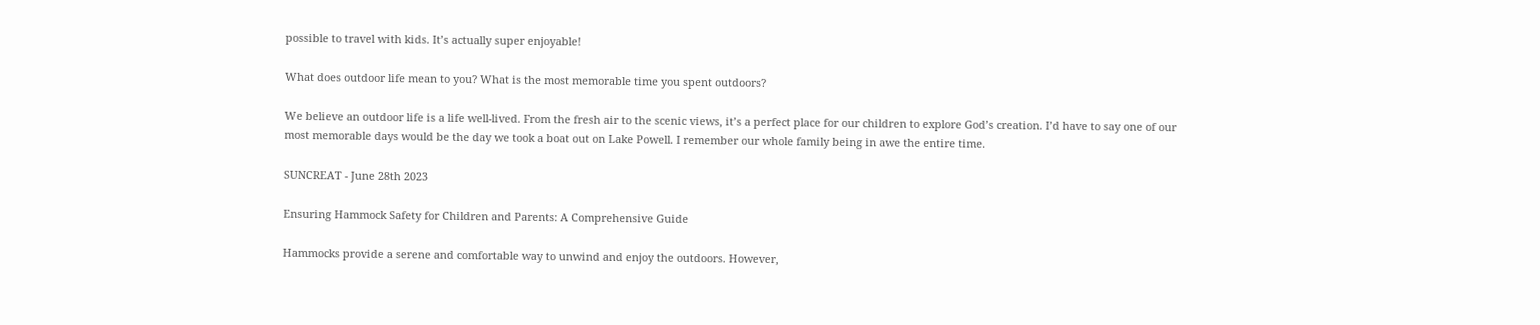possible to travel with kids. It’s actually super enjoyable!

What does outdoor life mean to you? What is the most memorable time you spent outdoors?

We believe an outdoor life is a life well-lived. From the fresh air to the scenic views, it’s a perfect place for our children to explore God’s creation. I’d have to say one of our most memorable days would be the day we took a boat out on Lake Powell. I remember our whole family being in awe the entire time.

SUNCREAT - June 28th 2023

Ensuring Hammock Safety for Children and Parents: A Comprehensive Guide

Hammocks provide a serene and comfortable way to unwind and enjoy the outdoors. However,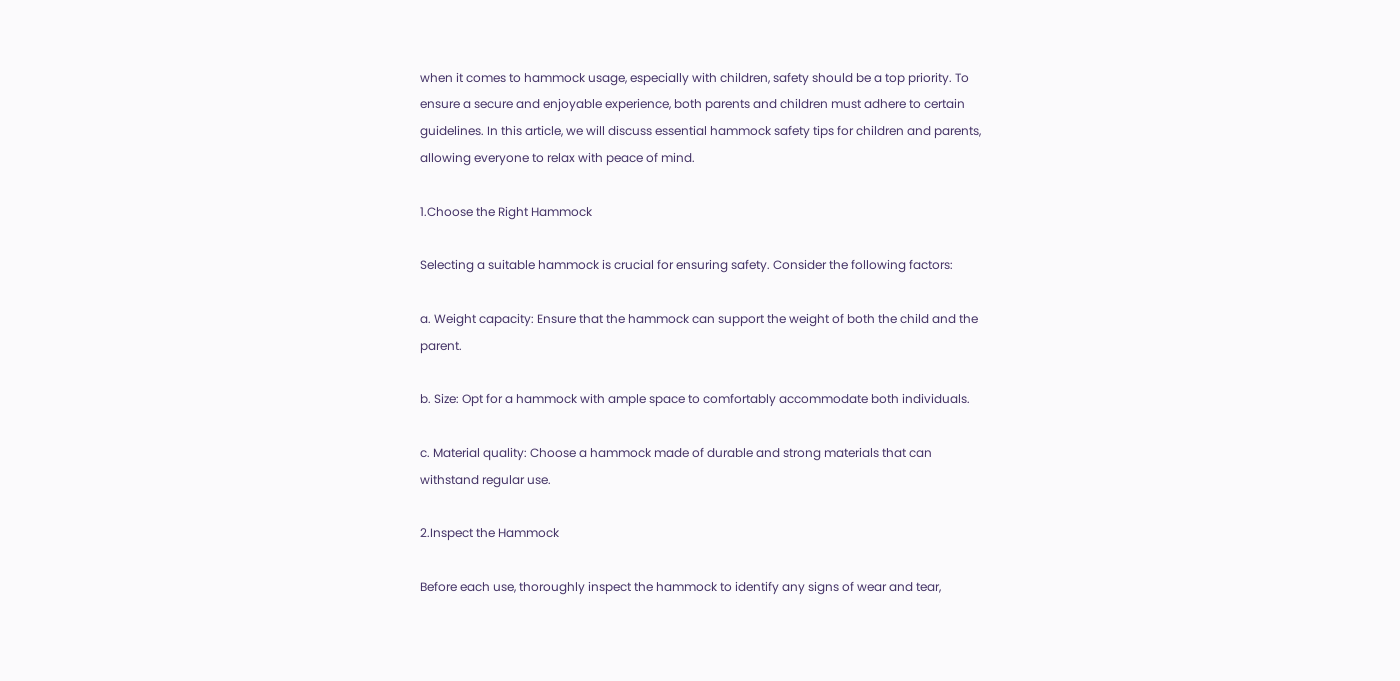when it comes to hammock usage, especially with children, safety should be a top priority. To ensure a secure and enjoyable experience, both parents and children must adhere to certain guidelines. In this article, we will discuss essential hammock safety tips for children and parents, allowing everyone to relax with peace of mind.

1.Choose the Right Hammock

Selecting a suitable hammock is crucial for ensuring safety. Consider the following factors:

a. Weight capacity: Ensure that the hammock can support the weight of both the child and the parent.

b. Size: Opt for a hammock with ample space to comfortably accommodate both individuals.

c. Material quality: Choose a hammock made of durable and strong materials that can withstand regular use.

2.Inspect the Hammock

Before each use, thoroughly inspect the hammock to identify any signs of wear and tear,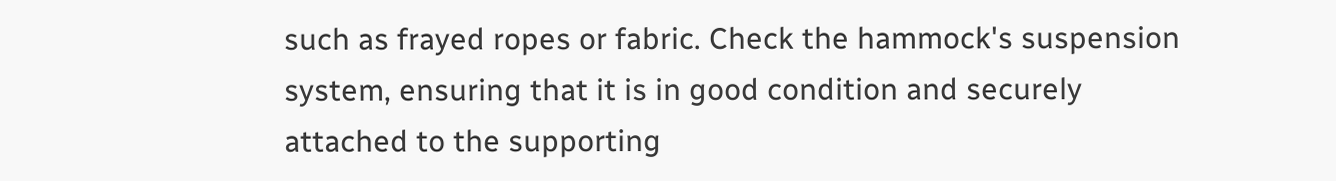such as frayed ropes or fabric. Check the hammock's suspension system, ensuring that it is in good condition and securely attached to the supporting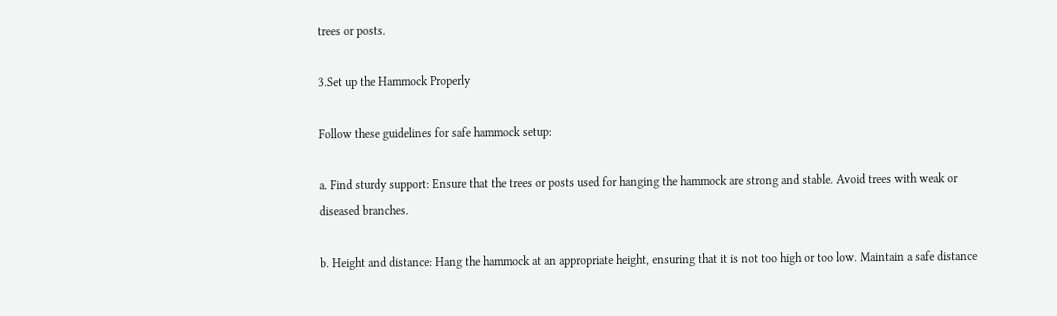trees or posts.

3.Set up the Hammock Properly

Follow these guidelines for safe hammock setup:

a. Find sturdy support: Ensure that the trees or posts used for hanging the hammock are strong and stable. Avoid trees with weak or diseased branches.

b. Height and distance: Hang the hammock at an appropriate height, ensuring that it is not too high or too low. Maintain a safe distance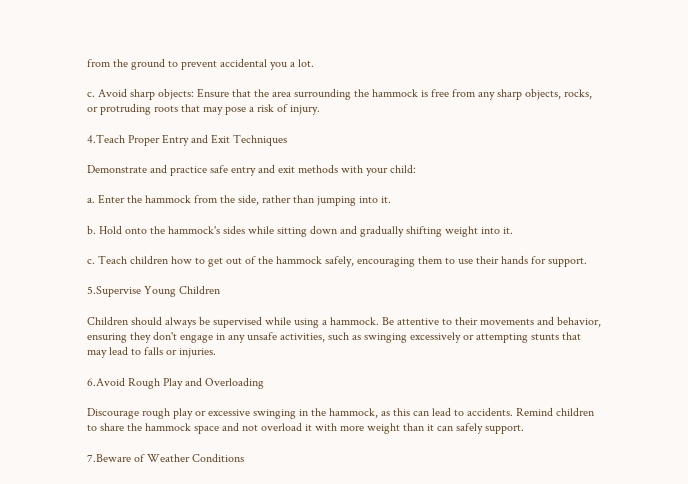from the ground to prevent accidental you a lot.

c. Avoid sharp objects: Ensure that the area surrounding the hammock is free from any sharp objects, rocks, or protruding roots that may pose a risk of injury.

4.Teach Proper Entry and Exit Techniques

Demonstrate and practice safe entry and exit methods with your child:

a. Enter the hammock from the side, rather than jumping into it.

b. Hold onto the hammock's sides while sitting down and gradually shifting weight into it.

c. Teach children how to get out of the hammock safely, encouraging them to use their hands for support.

5.Supervise Young Children

Children should always be supervised while using a hammock. Be attentive to their movements and behavior, ensuring they don't engage in any unsafe activities, such as swinging excessively or attempting stunts that may lead to falls or injuries.

6.Avoid Rough Play and Overloading

Discourage rough play or excessive swinging in the hammock, as this can lead to accidents. Remind children to share the hammock space and not overload it with more weight than it can safely support.

7.Beware of Weather Conditions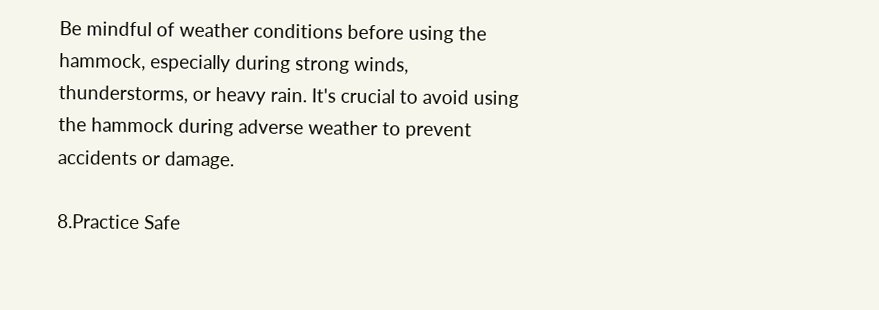Be mindful of weather conditions before using the hammock, especially during strong winds, thunderstorms, or heavy rain. It's crucial to avoid using the hammock during adverse weather to prevent accidents or damage.

8.Practice Safe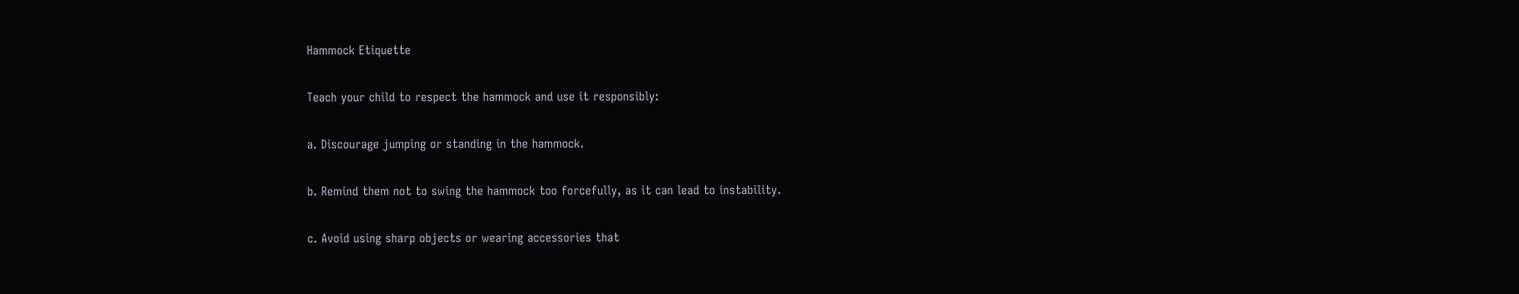Hammock Etiquette

Teach your child to respect the hammock and use it responsibly:

a. Discourage jumping or standing in the hammock.

b. Remind them not to swing the hammock too forcefully, as it can lead to instability.

c. Avoid using sharp objects or wearing accessories that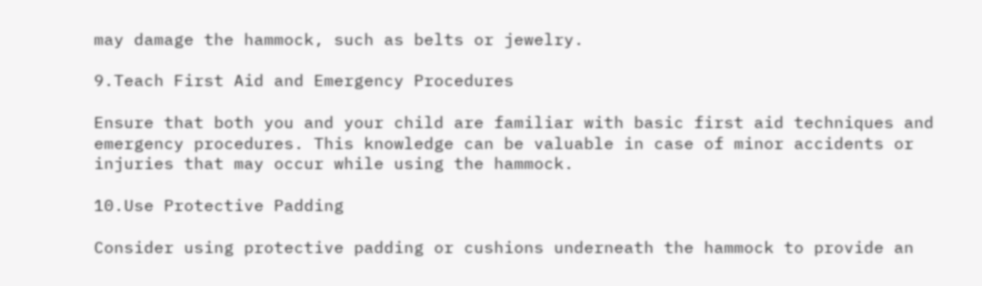may damage the hammock, such as belts or jewelry.

9.Teach First Aid and Emergency Procedures

Ensure that both you and your child are familiar with basic first aid techniques and emergency procedures. This knowledge can be valuable in case of minor accidents or injuries that may occur while using the hammock.

10.Use Protective Padding

Consider using protective padding or cushions underneath the hammock to provide an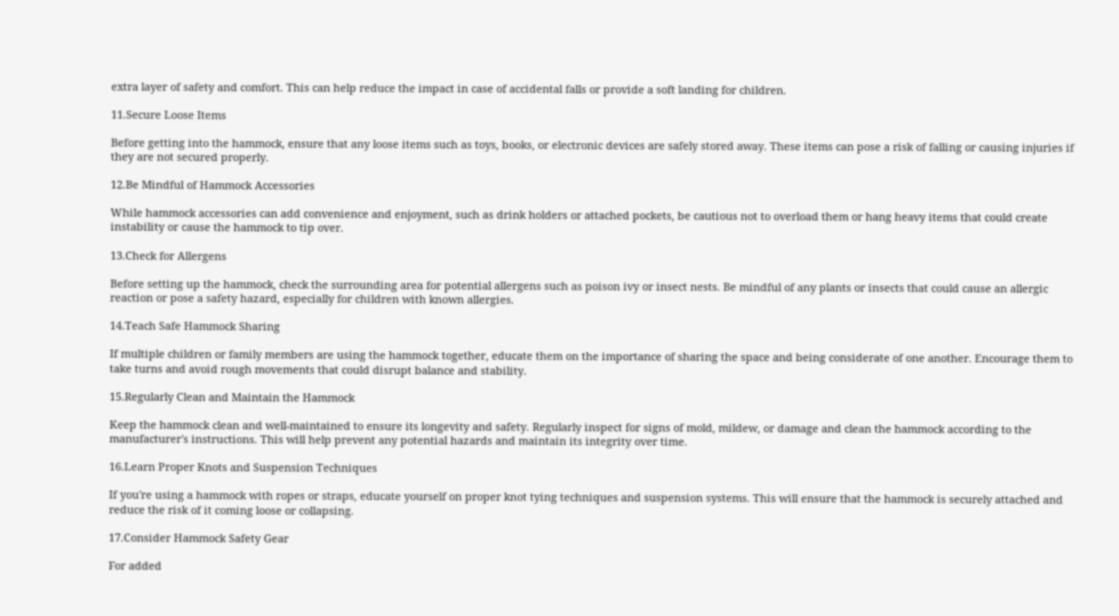extra layer of safety and comfort. This can help reduce the impact in case of accidental falls or provide a soft landing for children.

11.Secure Loose Items

Before getting into the hammock, ensure that any loose items such as toys, books, or electronic devices are safely stored away. These items can pose a risk of falling or causing injuries if they are not secured properly.

12.Be Mindful of Hammock Accessories

While hammock accessories can add convenience and enjoyment, such as drink holders or attached pockets, be cautious not to overload them or hang heavy items that could create instability or cause the hammock to tip over.

13.Check for Allergens

Before setting up the hammock, check the surrounding area for potential allergens such as poison ivy or insect nests. Be mindful of any plants or insects that could cause an allergic reaction or pose a safety hazard, especially for children with known allergies.

14.Teach Safe Hammock Sharing

If multiple children or family members are using the hammock together, educate them on the importance of sharing the space and being considerate of one another. Encourage them to take turns and avoid rough movements that could disrupt balance and stability.

15.Regularly Clean and Maintain the Hammock

Keep the hammock clean and well-maintained to ensure its longevity and safety. Regularly inspect for signs of mold, mildew, or damage and clean the hammock according to the manufacturer's instructions. This will help prevent any potential hazards and maintain its integrity over time.

16.Learn Proper Knots and Suspension Techniques

If you're using a hammock with ropes or straps, educate yourself on proper knot tying techniques and suspension systems. This will ensure that the hammock is securely attached and reduce the risk of it coming loose or collapsing.

17.Consider Hammock Safety Gear

For added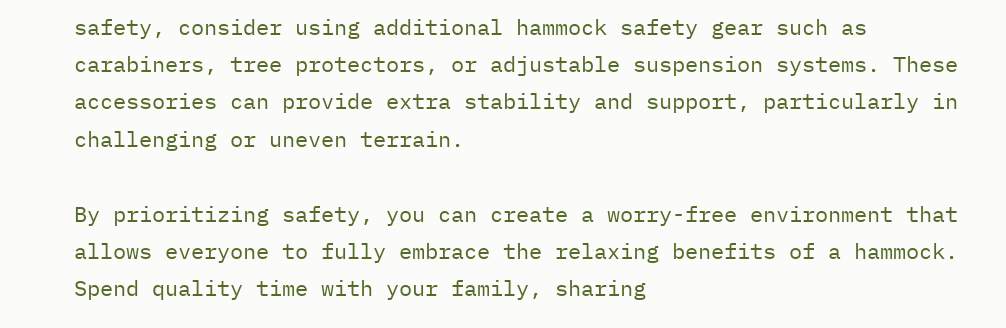safety, consider using additional hammock safety gear such as carabiners, tree protectors, or adjustable suspension systems. These accessories can provide extra stability and support, particularly in challenging or uneven terrain.

By prioritizing safety, you can create a worry-free environment that allows everyone to fully embrace the relaxing benefits of a hammock. Spend quality time with your family, sharing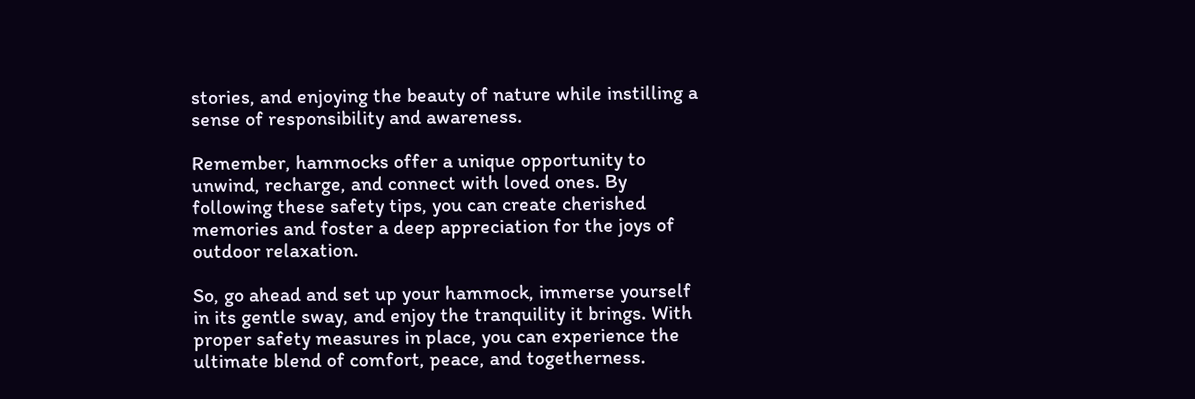stories, and enjoying the beauty of nature while instilling a sense of responsibility and awareness.

Remember, hammocks offer a unique opportunity to unwind, recharge, and connect with loved ones. By following these safety tips, you can create cherished memories and foster a deep appreciation for the joys of outdoor relaxation.

So, go ahead and set up your hammock, immerse yourself in its gentle sway, and enjoy the tranquility it brings. With proper safety measures in place, you can experience the ultimate blend of comfort, peace, and togetherness.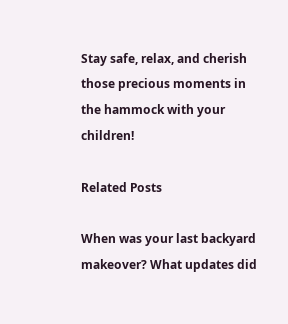Stay safe, relax, and cherish those precious moments in the hammock with your children!

Related Posts

When was your last backyard makeover? What updates did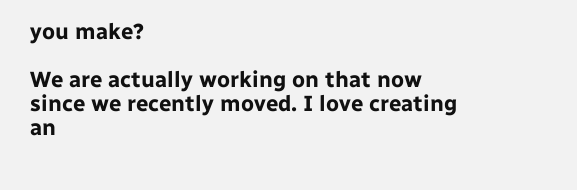you make?

We are actually working on that now since we recently moved. I love creating an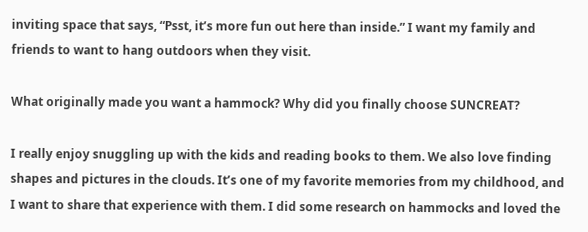inviting space that says, “Psst, it’s more fun out here than inside.” I want my family and friends to want to hang outdoors when they visit.

What originally made you want a hammock? Why did you finally choose SUNCREAT?

I really enjoy snuggling up with the kids and reading books to them. We also love finding shapes and pictures in the clouds. It’s one of my favorite memories from my childhood, and I want to share that experience with them. I did some research on hammocks and loved the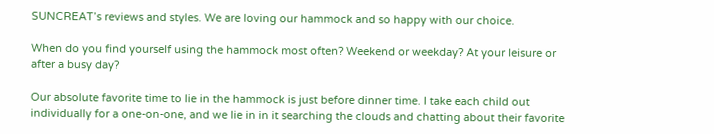SUNCREAT’s reviews and styles. We are loving our hammock and so happy with our choice.

When do you find yourself using the hammock most often? Weekend or weekday? At your leisure or after a busy day?

Our absolute favorite time to lie in the hammock is just before dinner time. I take each child out individually for a one-on-one, and we lie in in it searching the clouds and chatting about their favorite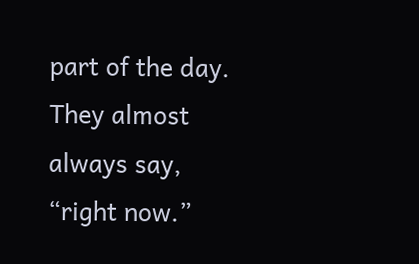part of the day. They almost always say, “right now.”